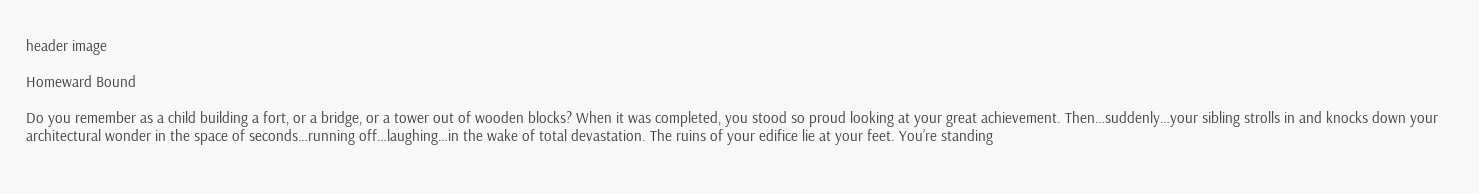header image

Homeward Bound

Do you remember as a child building a fort, or a bridge, or a tower out of wooden blocks? When it was completed, you stood so proud looking at your great achievement. Then…suddenly…your sibling strolls in and knocks down your architectural wonder in the space of seconds…running off…laughing…in the wake of total devastation. The ruins of your edifice lie at your feet. You’re standing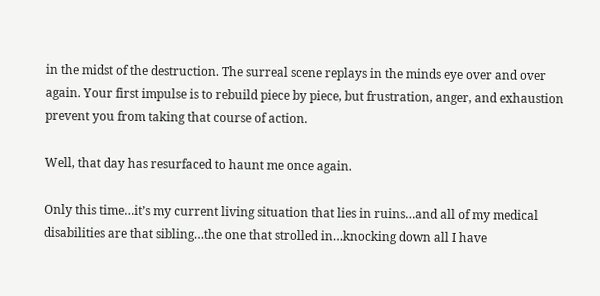in the midst of the destruction. The surreal scene replays in the minds eye over and over again. Your first impulse is to rebuild piece by piece, but frustration, anger, and exhaustion prevent you from taking that course of action.

Well, that day has resurfaced to haunt me once again.

Only this time…it’s my current living situation that lies in ruins…and all of my medical disabilities are that sibling…the one that strolled in…knocking down all I have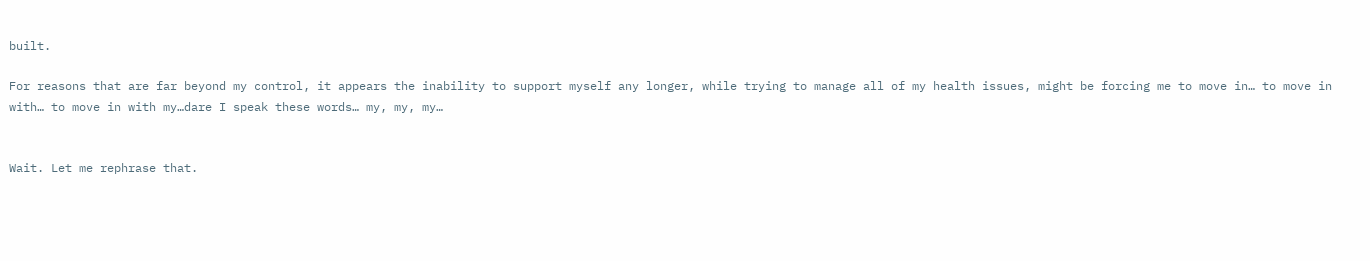built.

For reasons that are far beyond my control, it appears the inability to support myself any longer, while trying to manage all of my health issues, might be forcing me to move in… to move in with… to move in with my…dare I speak these words… my, my, my…


Wait. Let me rephrase that.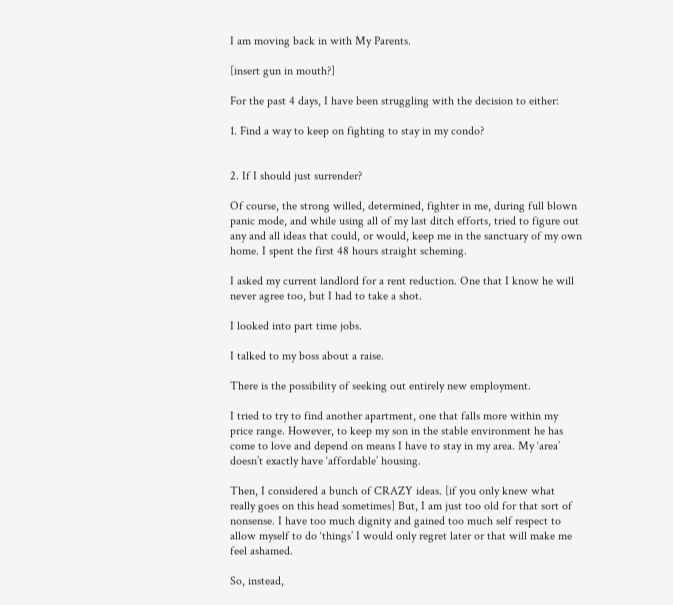I am moving back in with My Parents.

[insert gun in mouth?]

For the past 4 days, I have been struggling with the decision to either:

1. Find a way to keep on fighting to stay in my condo?


2. If I should just surrender?

Of course, the strong willed, determined, fighter in me, during full blown panic mode, and while using all of my last ditch efforts, tried to figure out any and all ideas that could, or would, keep me in the sanctuary of my own home. I spent the first 48 hours straight scheming.

I asked my current landlord for a rent reduction. One that I know he will never agree too, but I had to take a shot.

I looked into part time jobs.

I talked to my boss about a raise.

There is the possibility of seeking out entirely new employment.

I tried to try to find another apartment, one that falls more within my price range. However, to keep my son in the stable environment he has come to love and depend on means I have to stay in my area. My ‘area’ doesn’t exactly have ‘affordable’ housing.

Then, I considered a bunch of CRAZY ideas. [if you only knew what really goes on this head sometimes] But, I am just too old for that sort of nonsense. I have too much dignity and gained too much self respect to allow myself to do ‘things’ I would only regret later or that will make me feel ashamed.

So, instead,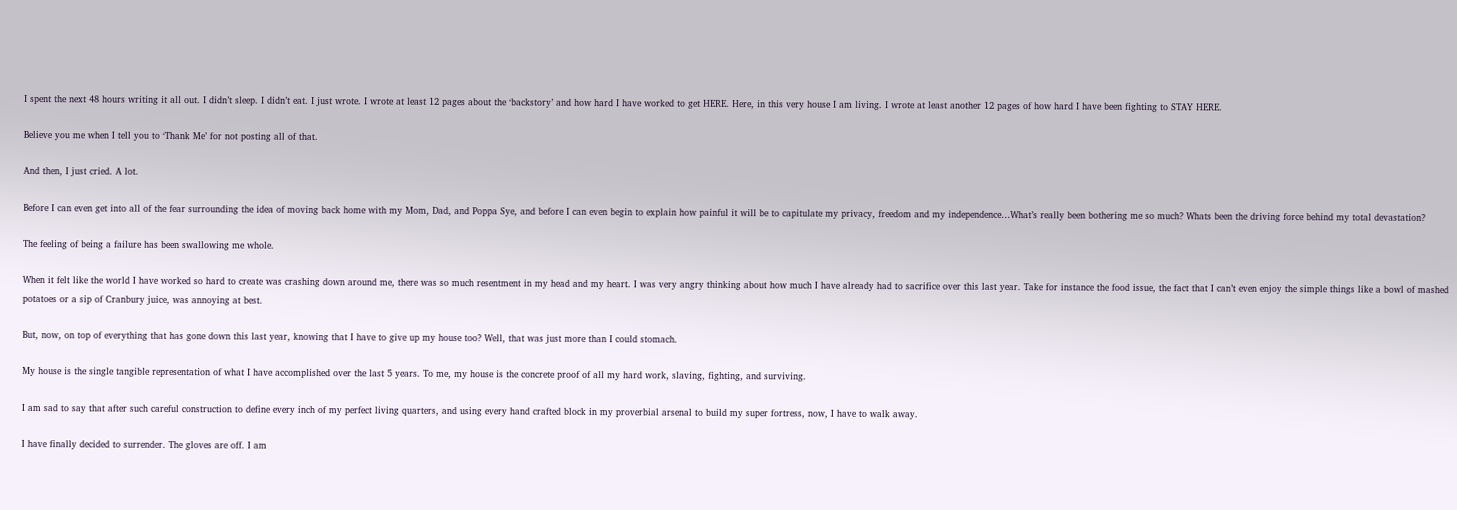I spent the next 48 hours writing it all out. I didn’t sleep. I didn’t eat. I just wrote. I wrote at least 12 pages about the ‘backstory’ and how hard I have worked to get HERE. Here, in this very house I am living. I wrote at least another 12 pages of how hard I have been fighting to STAY HERE.

Believe you me when I tell you to ‘Thank Me’ for not posting all of that.

And then, I just cried. A lot.

Before I can even get into all of the fear surrounding the idea of moving back home with my Mom, Dad, and Poppa Sye, and before I can even begin to explain how painful it will be to capitulate my privacy, freedom and my independence…What’s really been bothering me so much? Whats been the driving force behind my total devastation?

The feeling of being a failure has been swallowing me whole.

When it felt like the world I have worked so hard to create was crashing down around me, there was so much resentment in my head and my heart. I was very angry thinking about how much I have already had to sacrifice over this last year. Take for instance the food issue, the fact that I can’t even enjoy the simple things like a bowl of mashed potatoes or a sip of Cranbury juice, was annoying at best.

But, now, on top of everything that has gone down this last year, knowing that I have to give up my house too? Well, that was just more than I could stomach.

My house is the single tangible representation of what I have accomplished over the last 5 years. To me, my house is the concrete proof of all my hard work, slaving, fighting, and surviving.

I am sad to say that after such careful construction to define every inch of my perfect living quarters, and using every hand crafted block in my proverbial arsenal to build my super fortress, now, I have to walk away.

I have finally decided to surrender. The gloves are off. I am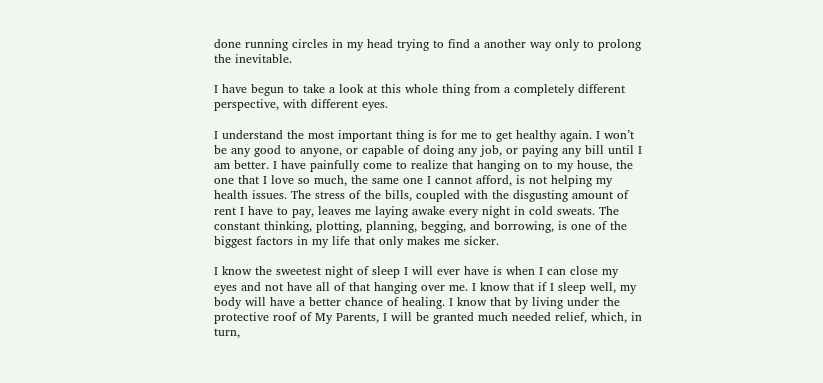done running circles in my head trying to find a another way only to prolong the inevitable.

I have begun to take a look at this whole thing from a completely different perspective, with different eyes.

I understand the most important thing is for me to get healthy again. I won’t be any good to anyone, or capable of doing any job, or paying any bill until I am better. I have painfully come to realize that hanging on to my house, the one that I love so much, the same one I cannot afford, is not helping my health issues. The stress of the bills, coupled with the disgusting amount of rent I have to pay, leaves me laying awake every night in cold sweats. The constant thinking, plotting, planning, begging, and borrowing, is one of the biggest factors in my life that only makes me sicker.

I know the sweetest night of sleep I will ever have is when I can close my eyes and not have all of that hanging over me. I know that if I sleep well, my body will have a better chance of healing. I know that by living under the protective roof of My Parents, I will be granted much needed relief, which, in turn,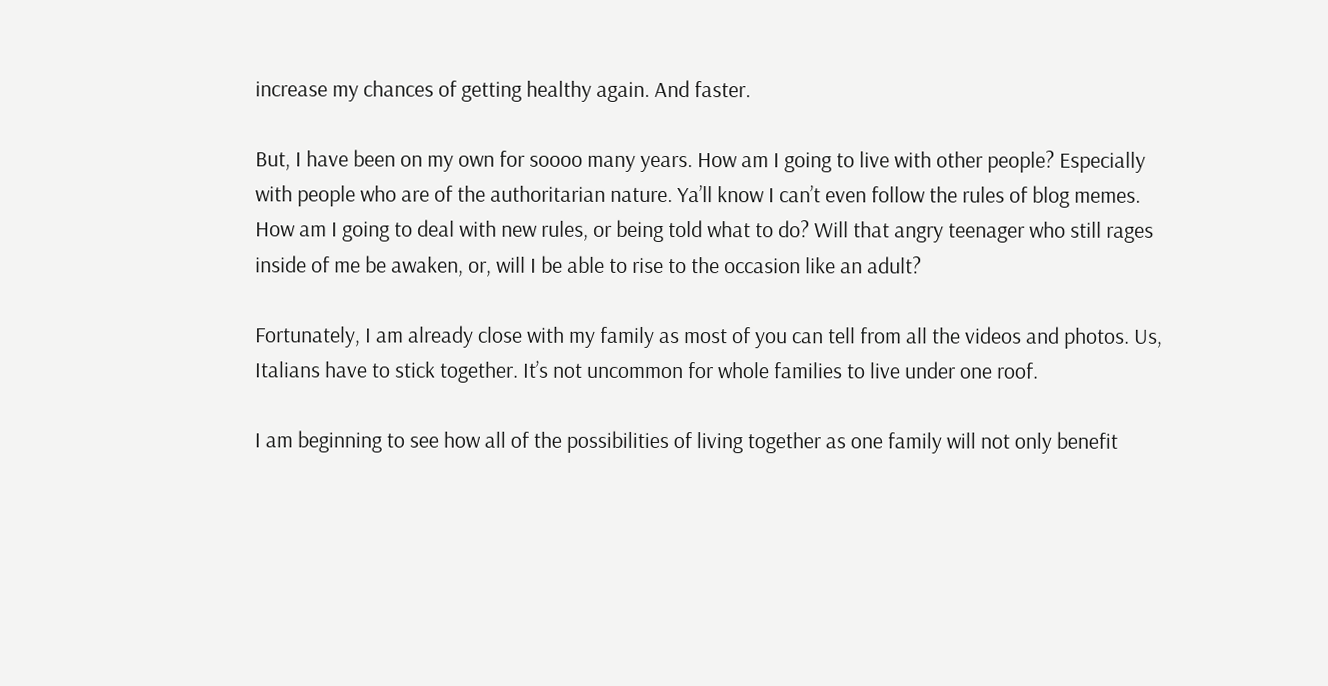increase my chances of getting healthy again. And faster.

But, I have been on my own for soooo many years. How am I going to live with other people? Especially with people who are of the authoritarian nature. Ya’ll know I can’t even follow the rules of blog memes. How am I going to deal with new rules, or being told what to do? Will that angry teenager who still rages inside of me be awaken, or, will I be able to rise to the occasion like an adult?

Fortunately, I am already close with my family as most of you can tell from all the videos and photos. Us, Italians have to stick together. It’s not uncommon for whole families to live under one roof.

I am beginning to see how all of the possibilities of living together as one family will not only benefit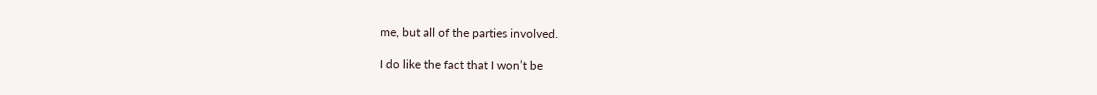me, but all of the parties involved.

I do like the fact that I won’t be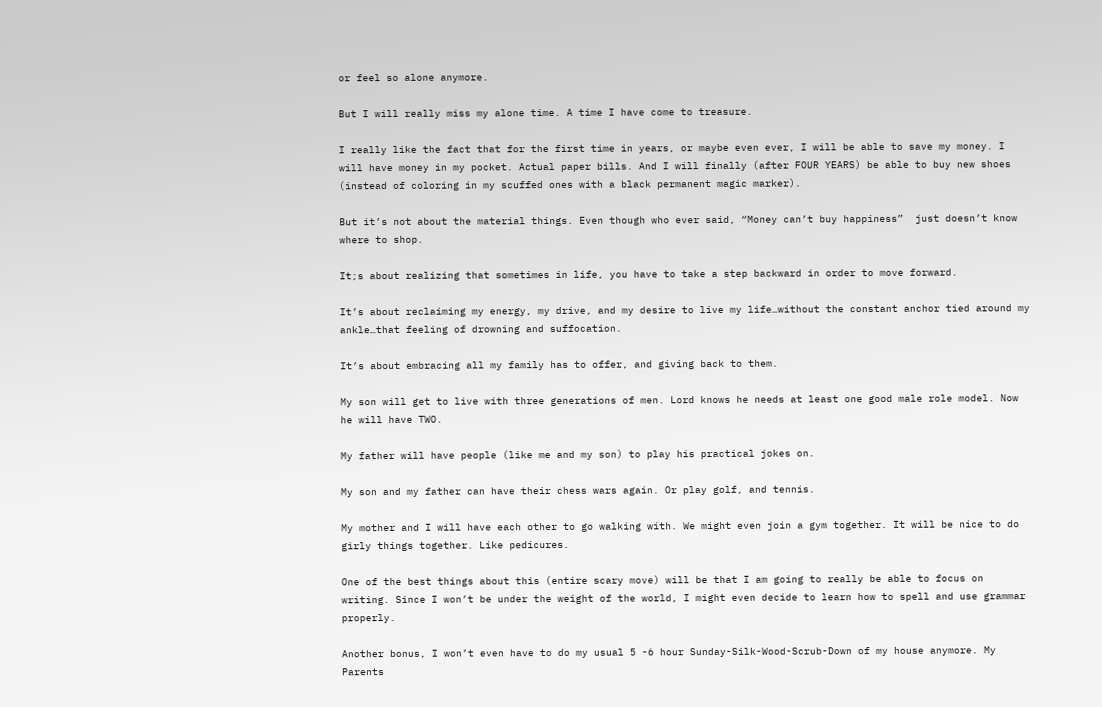or feel so alone anymore.

But I will really miss my alone time. A time I have come to treasure.

I really like the fact that for the first time in years, or maybe even ever, I will be able to save my money. I will have money in my pocket. Actual paper bills. And I will finally (after FOUR YEARS) be able to buy new shoes (instead of coloring in my scuffed ones with a black permanent magic marker).

But it’s not about the material things. Even though who ever said, “Money can’t buy happiness”  just doesn’t know where to shop.

It;s about realizing that sometimes in life, you have to take a step backward in order to move forward.

It’s about reclaiming my energy, my drive, and my desire to live my life…without the constant anchor tied around my ankle…that feeling of drowning and suffocation.

It’s about embracing all my family has to offer, and giving back to them.

My son will get to live with three generations of men. Lord knows he needs at least one good male role model. Now he will have TWO.

My father will have people (like me and my son) to play his practical jokes on.

My son and my father can have their chess wars again. Or play golf, and tennis.

My mother and I will have each other to go walking with. We might even join a gym together. It will be nice to do girly things together. Like pedicures.

One of the best things about this (entire scary move) will be that I am going to really be able to focus on writing. Since I won’t be under the weight of the world, I might even decide to learn how to spell and use grammar properly.

Another bonus, I won’t even have to do my usual 5 -6 hour Sunday-Silk-Wood-Scrub-Down of my house anymore. My Parents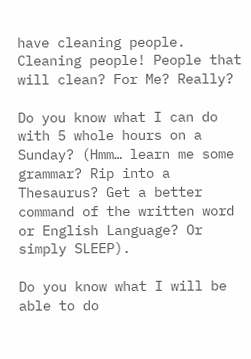have cleaning people. Cleaning people! People that will clean? For Me? Really?

Do you know what I can do with 5 whole hours on a Sunday? (Hmm… learn me some grammar? Rip into a Thesaurus? Get a better command of the written word or English Language? Or simply SLEEP).

Do you know what I will be able to do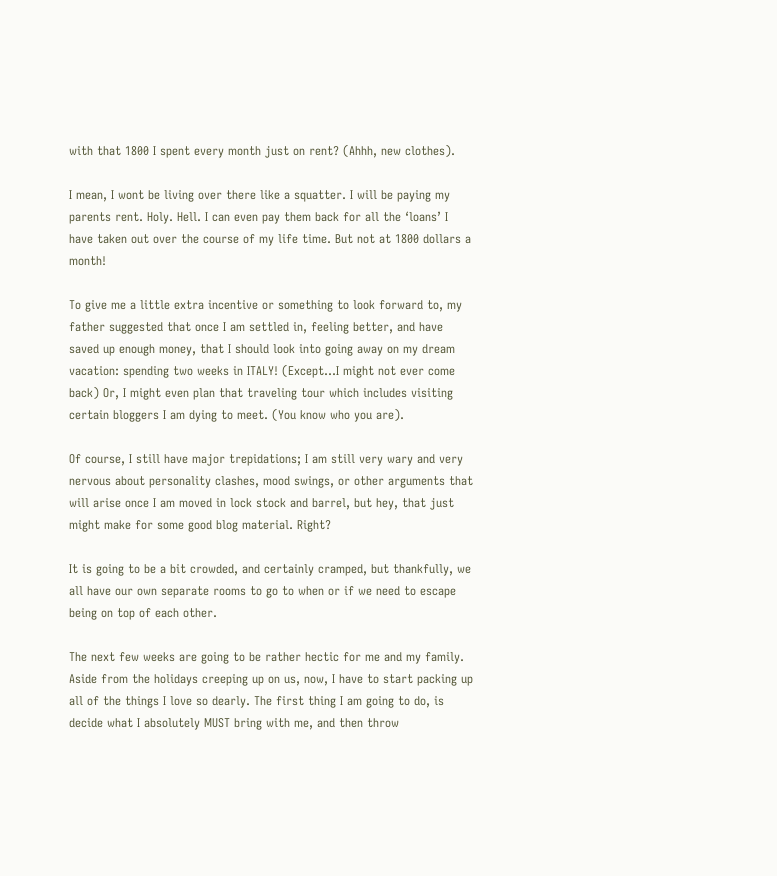with that 1800 I spent every month just on rent? (Ahhh, new clothes).

I mean, I wont be living over there like a squatter. I will be paying my parents rent. Holy. Hell. I can even pay them back for all the ‘loans’ I have taken out over the course of my life time. But not at 1800 dollars a month!

To give me a little extra incentive or something to look forward to, my father suggested that once I am settled in, feeling better, and have saved up enough money, that I should look into going away on my dream vacation: spending two weeks in ITALY! (Except…I might not ever come back) Or, I might even plan that traveling tour which includes visiting certain bloggers I am dying to meet. (You know who you are).

Of course, I still have major trepidations; I am still very wary and very nervous about personality clashes, mood swings, or other arguments that will arise once I am moved in lock stock and barrel, but hey, that just might make for some good blog material. Right?

It is going to be a bit crowded, and certainly cramped, but thankfully, we all have our own separate rooms to go to when or if we need to escape being on top of each other.

The next few weeks are going to be rather hectic for me and my family. Aside from the holidays creeping up on us, now, I have to start packing up all of the things I love so dearly. The first thing I am going to do, is decide what I absolutely MUST bring with me, and then throw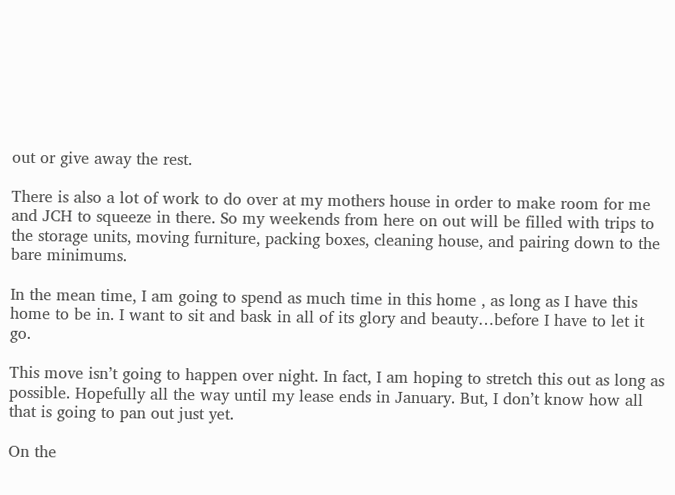out or give away the rest.

There is also a lot of work to do over at my mothers house in order to make room for me and JCH to squeeze in there. So my weekends from here on out will be filled with trips to the storage units, moving furniture, packing boxes, cleaning house, and pairing down to the bare minimums.

In the mean time, I am going to spend as much time in this home , as long as I have this home to be in. I want to sit and bask in all of its glory and beauty…before I have to let it go.

This move isn’t going to happen over night. In fact, I am hoping to stretch this out as long as possible. Hopefully all the way until my lease ends in January. But, I don’t know how all that is going to pan out just yet.

On the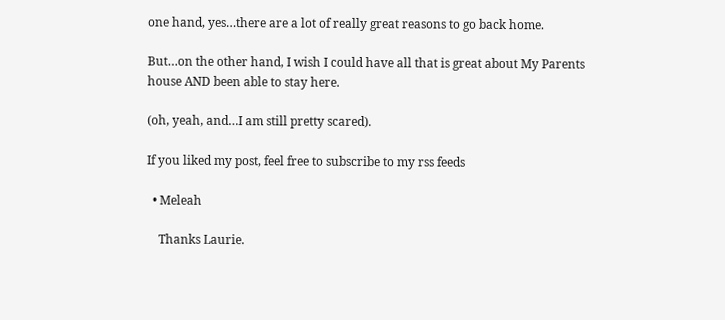one hand, yes…there are a lot of really great reasons to go back home.

But…on the other hand, I wish I could have all that is great about My Parents house AND been able to stay here.

(oh, yeah, and…I am still pretty scared).

If you liked my post, feel free to subscribe to my rss feeds

  • Meleah

    Thanks Laurie.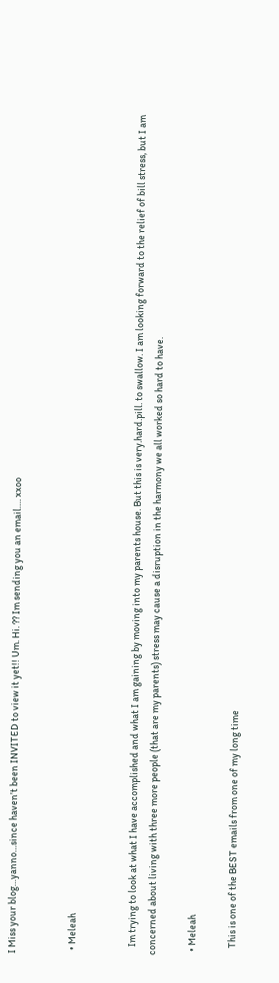I Miss your blog…yanno…since haven’t been INVITED to view it yet!! Um. Hi. ?? Im sending you an email…. xxoo


  • Meleah


    Im trying to look at what I have accomplished and what I am gaining by moving into my parents house. But this is very.hard.pill. to swallow. I am looking forward to the relief of bill stress, but I am concerned about living with three more people (that are my parents) stress may cause a disruption in the harmony we all worked so hard to have.

  • Meleah

    This is one of the BEST emails from one of my long time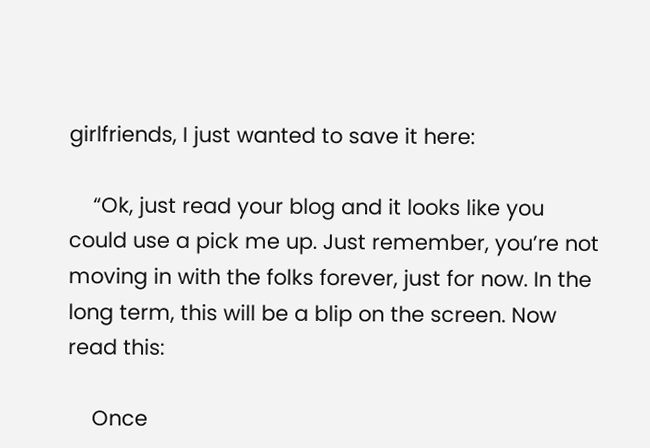girlfriends, I just wanted to save it here:

    “Ok, just read your blog and it looks like you could use a pick me up. Just remember, you’re not moving in with the folks forever, just for now. In the long term, this will be a blip on the screen. Now read this:

    Once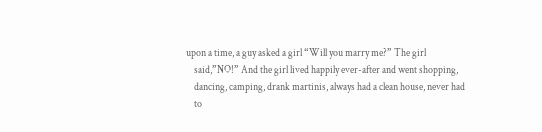upon a time, a guy asked a girl “Will you marry me?” The girl
    said,”NO!” And the girl lived happily ever-after and went shopping,
    dancing, camping, drank martinis, always had a clean house, never had
    to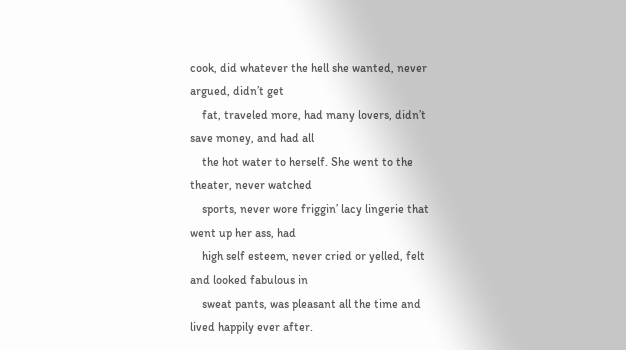cook, did whatever the hell she wanted, never argued, didn’t get
    fat, traveled more, had many lovers, didn’t save money, and had all
    the hot water to herself. She went to the theater, never watched
    sports, never wore friggin’ lacy lingerie that went up her ass, had
    high self esteem, never cried or yelled, felt and looked fabulous in
    sweat pants, was pleasant all the time and lived happily ever after.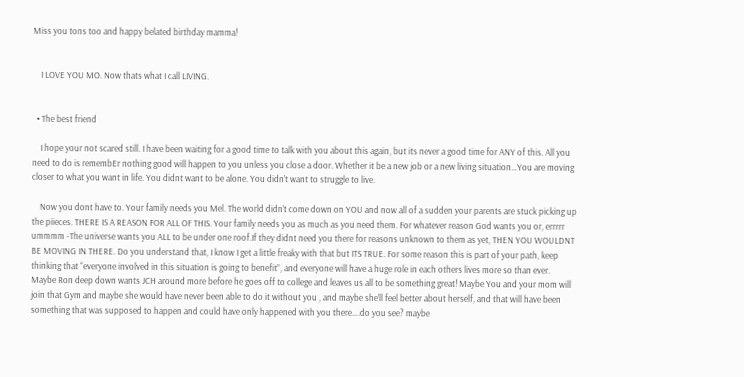Miss you tons too and happy belated birthday mamma!


    I LOVE YOU MO. Now thats what I call LIVING.


  • The best friend

    I hope your not scared still. I have been waiting for a good time to talk with you about this again, but its never a good time for ANY of this. All you need to do is remembEr nothing good will happen to you unless you close a door. Whether it be a new job or a new living situation…You are moving closer to what you want in life. You didnt want to be alone. You didn’t want to struggle to live.

    Now you dont have to. Your family needs you Mel. The world didn’t come down on YOU and now all of a sudden your parents are stuck picking up the piieces. THERE IS A REASON FOR ALL OF THIS. Your family needs you as much as you need them. For whatever reason God wants you or, errrrr ummmm -The universe wants you ALL to be under one roof.If they didnt need you there for reasons unknown to them as yet, THEN YOU WOULDNT BE MOVING IN THERE. Do you understand that, I know I get a little freaky with that but ITS TRUE. For some reason this is part of your path, keep thinking that “everyone involved in this situation is going to benefit”, and everyone will have a huge role in each others lives more so than ever. Maybe Ron deep down wants JCH around more before he goes off to college and leaves us all to be something great! Maybe You and your mom will join that Gym and maybe she would have never been able to do it without you , and maybe she’ll feel better about herself, and that will have been something that was supposed to happen and could have only happened with you there….do you see? maybe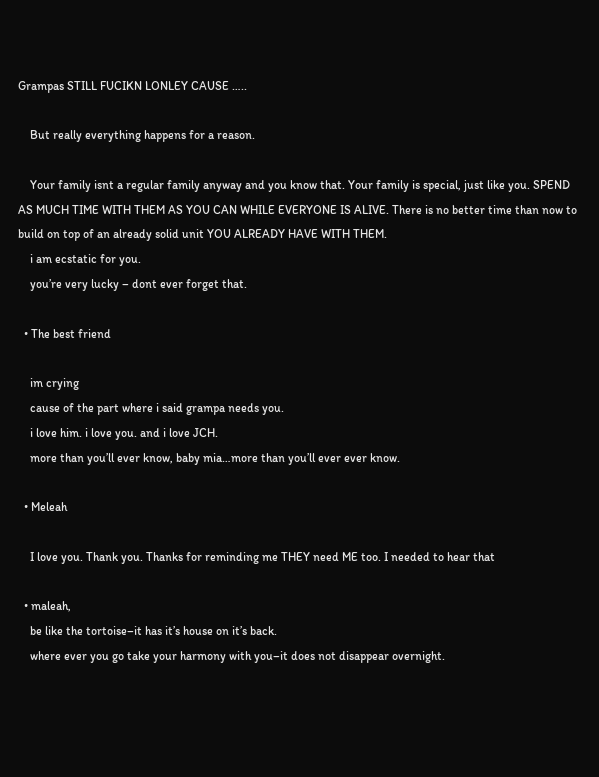Grampas STILL FUCIKN LONLEY CAUSE …..

    But really everything happens for a reason.

    Your family isnt a regular family anyway and you know that. Your family is special, just like you. SPEND AS MUCH TIME WITH THEM AS YOU CAN WHILE EVERYONE IS ALIVE. There is no better time than now to build on top of an already solid unit YOU ALREADY HAVE WITH THEM.
    i am ecstatic for you.
    you’re very lucky – dont ever forget that.

  • The best friend

    im crying
    cause of the part where i said grampa needs you.
    i love him. i love you. and i love JCH.
    more than you’ll ever know, baby mia…more than you’ll ever ever know.

  • Meleah

    I love you. Thank you. Thanks for reminding me THEY need ME too. I needed to hear that

  • maleah,
    be like the tortoise–it has it’s house on it’s back.
    where ever you go take your harmony with you–it does not disappear overnight.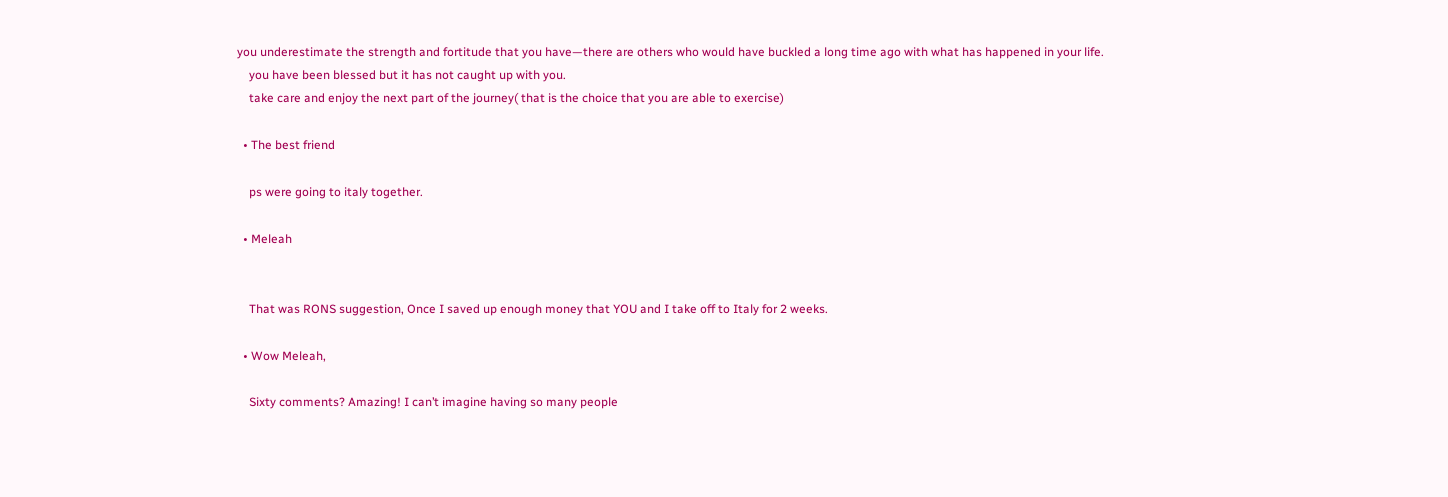you underestimate the strength and fortitude that you have—there are others who would have buckled a long time ago with what has happened in your life.
    you have been blessed but it has not caught up with you.
    take care and enjoy the next part of the journey( that is the choice that you are able to exercise)

  • The best friend

    ps were going to italy together.

  • Meleah


    That was RONS suggestion, Once I saved up enough money that YOU and I take off to Italy for 2 weeks.

  • Wow Meleah,

    Sixty comments? Amazing! I can’t imagine having so many people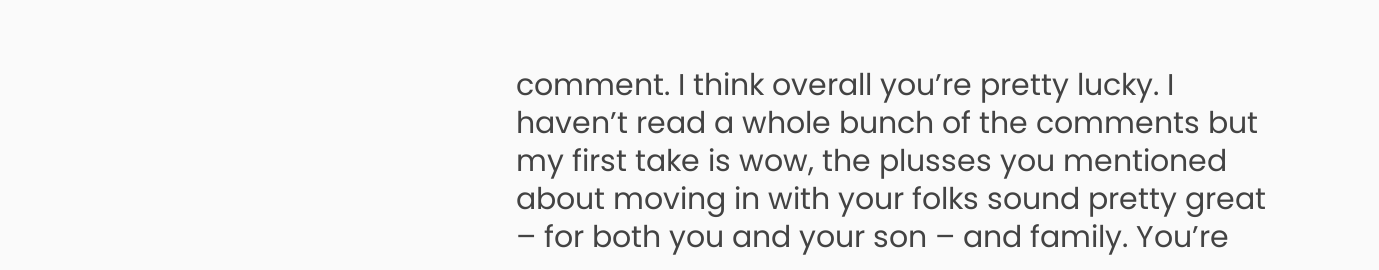comment. I think overall you’re pretty lucky. I haven’t read a whole bunch of the comments but my first take is wow, the plusses you mentioned about moving in with your folks sound pretty great – for both you and your son – and family. You’re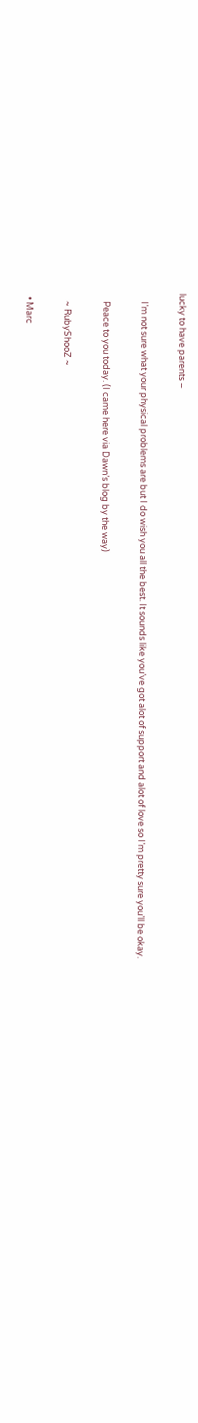lucky to have parents –

    I’m not sure what your physical problems are but I do wish you all the best. It sounds like you’ve got alot of support and alot of love so I’m pretty sure you’ll be okay.

    Peace to you today. (I came here via Dawn’s blog by the way)

    ~ RubyShooZ ~

  • Marc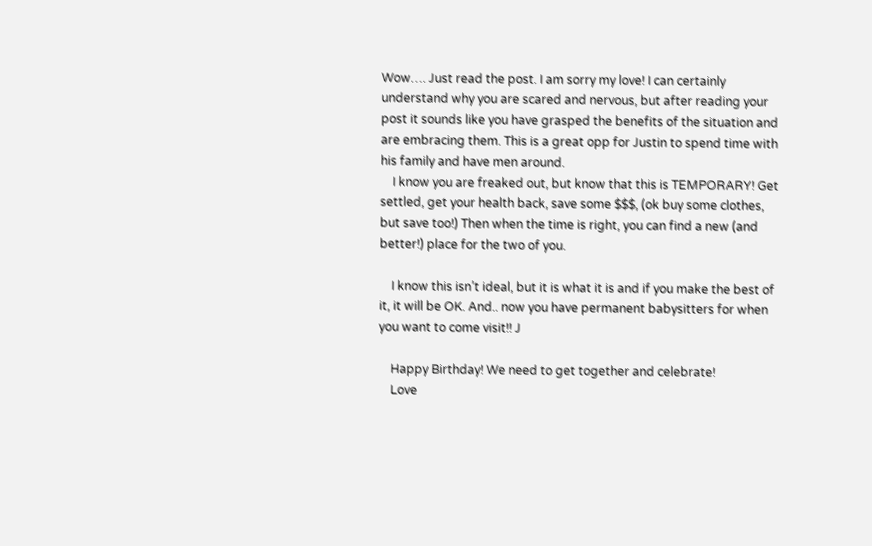Wow…. Just read the post. I am sorry my love! I can certainly understand why you are scared and nervous, but after reading your post it sounds like you have grasped the benefits of the situation and are embracing them. This is a great opp for Justin to spend time with his family and have men around.
    I know you are freaked out, but know that this is TEMPORARY! Get settled, get your health back, save some $$$, (ok buy some clothes, but save too!) Then when the time is right, you can find a new (and better!) place for the two of you.

    I know this isn’t ideal, but it is what it is and if you make the best of it, it will be OK. And.. now you have permanent babysitters for when you want to come visit!! J

    Happy Birthday! We need to get together and celebrate!
    Love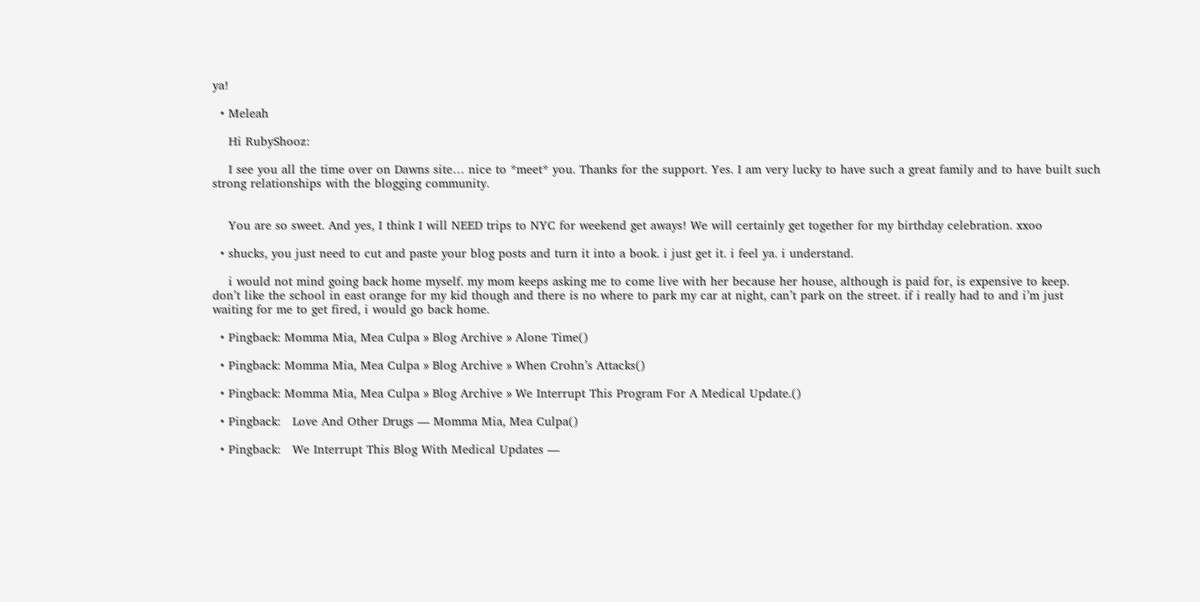ya!

  • Meleah

    Hi RubyShooz:

    I see you all the time over on Dawns site… nice to *meet* you. Thanks for the support. Yes. I am very lucky to have such a great family and to have built such strong relationships with the blogging community.


    You are so sweet. And yes, I think I will NEED trips to NYC for weekend get aways! We will certainly get together for my birthday celebration. xxoo

  • shucks, you just need to cut and paste your blog posts and turn it into a book. i just get it. i feel ya. i understand.

    i would not mind going back home myself. my mom keeps asking me to come live with her because her house, although is paid for, is expensive to keep. don’t like the school in east orange for my kid though and there is no where to park my car at night, can’t park on the street. if i really had to and i’m just waiting for me to get fired, i would go back home.

  • Pingback: Momma Mia, Mea Culpa » Blog Archive » Alone Time()

  • Pingback: Momma Mia, Mea Culpa » Blog Archive » When Crohn’s Attacks()

  • Pingback: Momma Mia, Mea Culpa » Blog Archive » We Interrupt This Program For A Medical Update.()

  • Pingback:   Love And Other Drugs — Momma Mia, Mea Culpa()

  • Pingback:   We Interrupt This Blog With Medical Updates —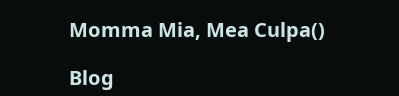Momma Mia, Mea Culpa()

Blog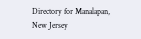Directory for Manalapan, New Jersey